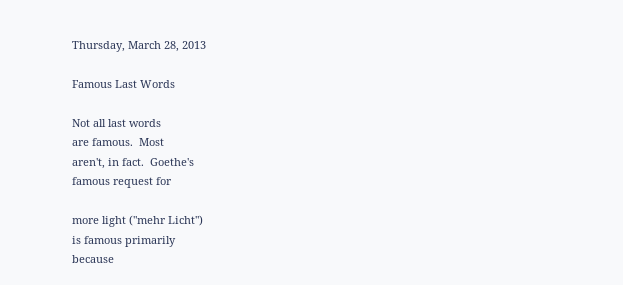Thursday, March 28, 2013

Famous Last Words

Not all last words
are famous.  Most
aren't, in fact.  Goethe's
famous request for

more light ("mehr Licht")
is famous primarily
because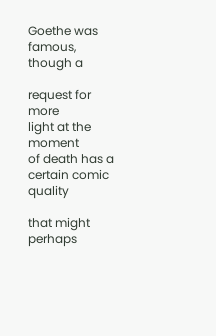Goethe was
famous, though a

request for more
light at the moment
of death has a
certain comic quality

that might perhaps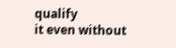qualify
it even without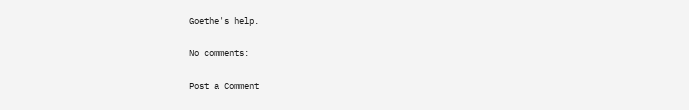Goethe's help.

No comments:

Post a Comment